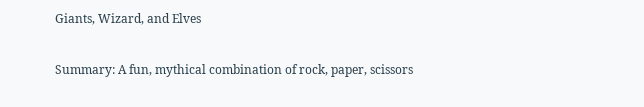Giants, Wizard, and Elves

Summary: A fun, mythical combination of rock, paper, scissors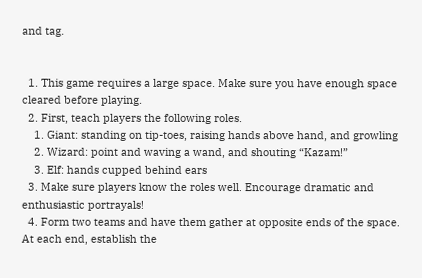and tag.


  1. This game requires a large space. Make sure you have enough space cleared before playing.
  2. First, teach players the following roles.
    1. Giant: standing on tip-toes, raising hands above hand, and growling
    2. Wizard: point and waving a wand, and shouting “Kazam!”
    3. Elf: hands cupped behind ears
  3. Make sure players know the roles well. Encourage dramatic and enthusiastic portrayals!
  4. Form two teams and have them gather at opposite ends of the space. At each end, establish the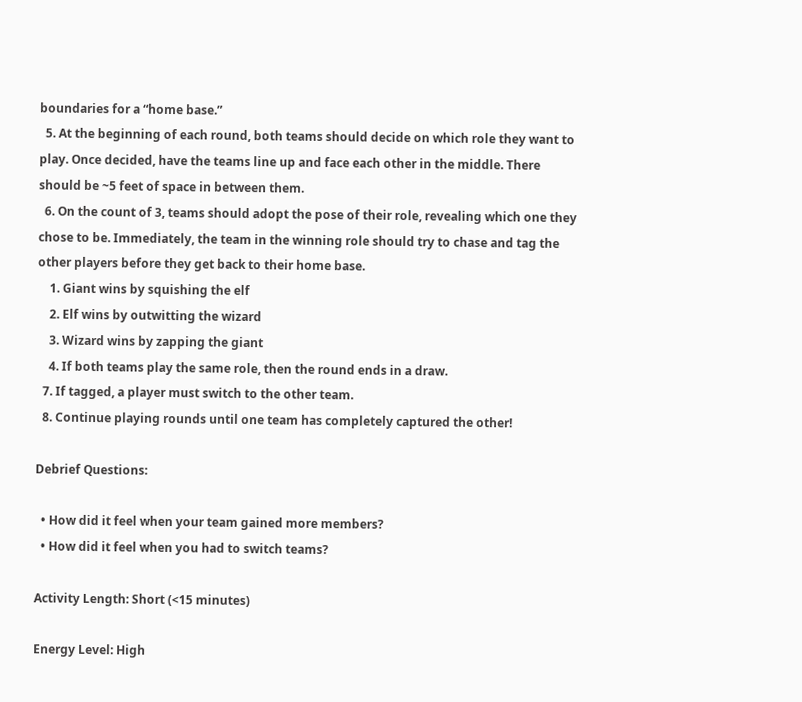boundaries for a “home base.”
  5. At the beginning of each round, both teams should decide on which role they want to play. Once decided, have the teams line up and face each other in the middle. There should be ~5 feet of space in between them.
  6. On the count of 3, teams should adopt the pose of their role, revealing which one they chose to be. Immediately, the team in the winning role should try to chase and tag the other players before they get back to their home base.
    1. Giant wins by squishing the elf
    2. Elf wins by outwitting the wizard
    3. Wizard wins by zapping the giant
    4. If both teams play the same role, then the round ends in a draw.
  7. If tagged, a player must switch to the other team.
  8. Continue playing rounds until one team has completely captured the other!

Debrief Questions:

  • How did it feel when your team gained more members?
  • How did it feel when you had to switch teams?

Activity Length: Short (<15 minutes)

Energy Level: High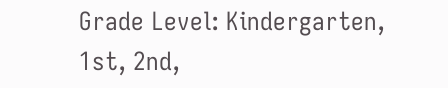Grade Level: Kindergarten, 1st, 2nd,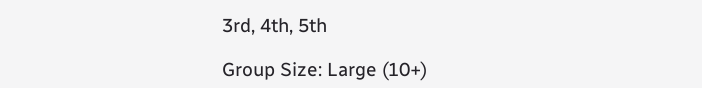3rd, 4th, 5th

Group Size: Large (10+)